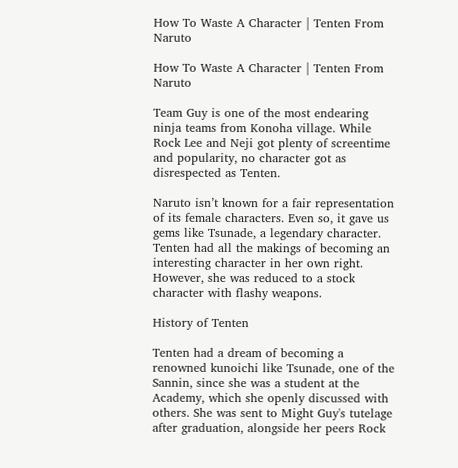How To Waste A Character | Tenten From Naruto

How To Waste A Character | Tenten From Naruto

Team Guy is one of the most endearing ninja teams from Konoha village. While Rock Lee and Neji got plenty of screentime and popularity, no character got as disrespected as Tenten.

Naruto isn’t known for a fair representation of its female characters. Even so, it gave us gems like Tsunade, a legendary character. Tenten had all the makings of becoming an interesting character in her own right. However, she was reduced to a stock character with flashy weapons.

History of Tenten

Tenten had a dream of becoming a renowned kunoichi like Tsunade, one of the Sannin, since she was a student at the Academy, which she openly discussed with others. She was sent to Might Guy's tutelage after graduation, alongside her peers Rock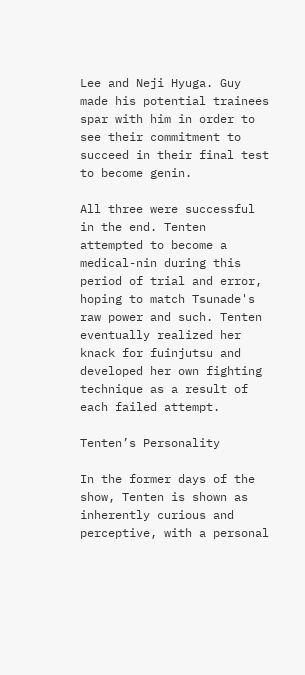Lee and Neji Hyuga. Guy made his potential trainees spar with him in order to see their commitment to succeed in their final test to become genin.

All three were successful in the end. Tenten attempted to become a medical-nin during this period of trial and error, hoping to match Tsunade's raw power and such. Tenten eventually realized her knack for fuinjutsu and developed her own fighting technique as a result of each failed attempt.

Tenten’s Personality

In the former days of the show, Tenten is shown as inherently curious and perceptive, with a personal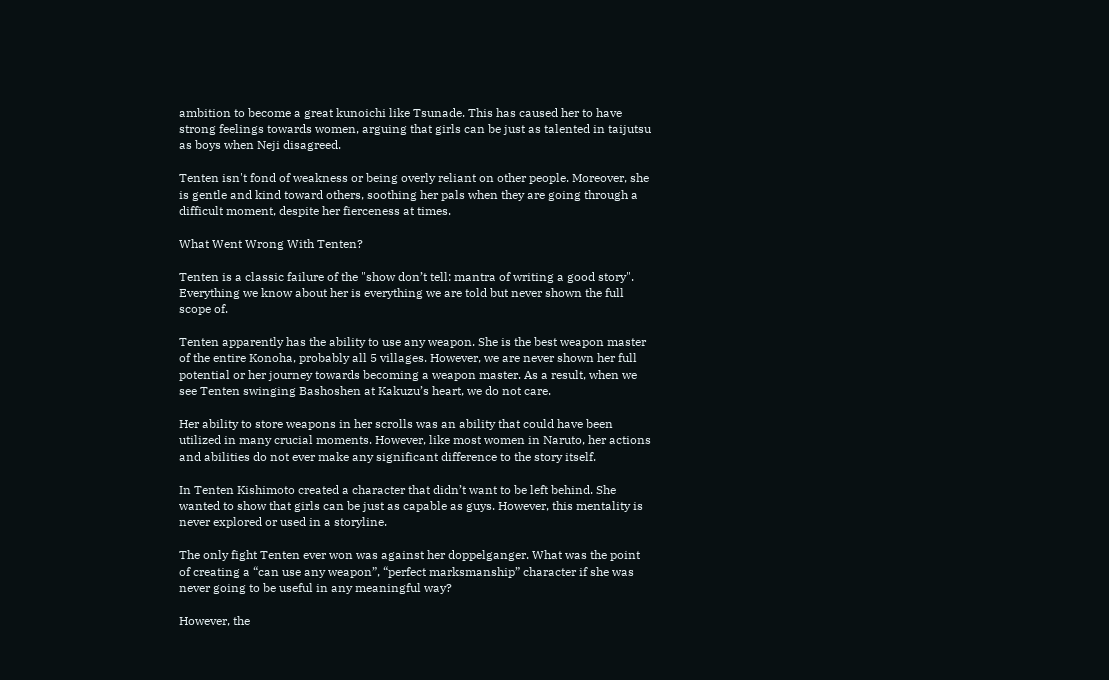ambition to become a great kunoichi like Tsunade. This has caused her to have strong feelings towards women, arguing that girls can be just as talented in taijutsu as boys when Neji disagreed.

Tenten isn't fond of weakness or being overly reliant on other people. Moreover, she is gentle and kind toward others, soothing her pals when they are going through a difficult moment, despite her fierceness at times.

What Went Wrong With Tenten?

Tenten is a classic failure of the "show don’t tell: mantra of writing a good story". Everything we know about her is everything we are told but never shown the full scope of.

Tenten apparently has the ability to use any weapon. She is the best weapon master of the entire Konoha, probably all 5 villages. However, we are never shown her full potential or her journey towards becoming a weapon master. As a result, when we see Tenten swinging Bashoshen at Kakuzu’s heart, we do not care.

Her ability to store weapons in her scrolls was an ability that could have been utilized in many crucial moments. However, like most women in Naruto, her actions and abilities do not ever make any significant difference to the story itself.

In Tenten Kishimoto created a character that didn’t want to be left behind. She wanted to show that girls can be just as capable as guys. However, this mentality is never explored or used in a storyline.

The only fight Tenten ever won was against her doppelganger. What was the point of creating a “can use any weapon”, “perfect marksmanship” character if she was never going to be useful in any meaningful way?

However, the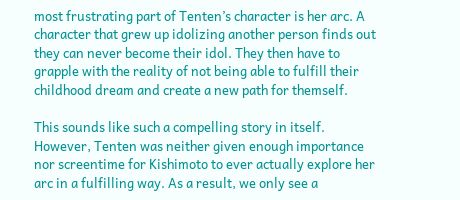most frustrating part of Tenten’s character is her arc. A character that grew up idolizing another person finds out they can never become their idol. They then have to grapple with the reality of not being able to fulfill their childhood dream and create a new path for themself.

This sounds like such a compelling story in itself. However, Tenten was neither given enough importance nor screentime for Kishimoto to ever actually explore her arc in a fulfilling way. As a result, we only see a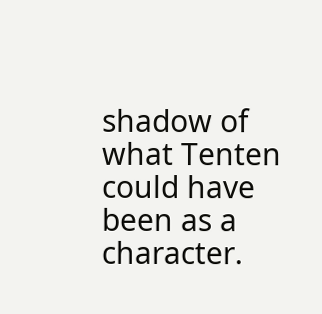shadow of what Tenten could have been as a character.